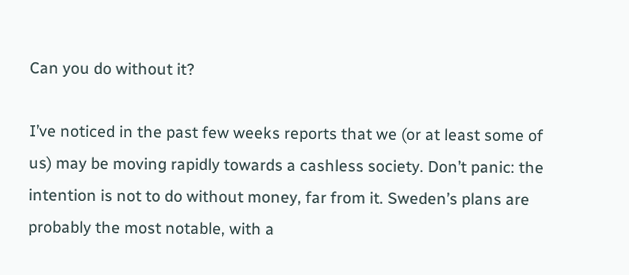Can you do without it?

I’ve noticed in the past few weeks reports that we (or at least some of us) may be moving rapidly towards a cashless society. Don’t panic: the intention is not to do without money, far from it. Sweden’s plans are probably the most notable, with a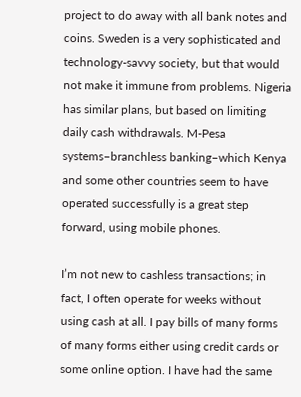project to do away with all bank notes and coins. Sweden is a very sophisticated and technology-savvy society, but that would not make it immune from problems. Nigeria has similar plans, but based on limiting daily cash withdrawals. M-Pesa systems–branchless banking–which Kenya and some other countries seem to have operated successfully is a great step forward, using mobile phones.

I’m not new to cashless transactions; in fact, I often operate for weeks without using cash at all. I pay bills of many forms of many forms either using credit cards or some online option. I have had the same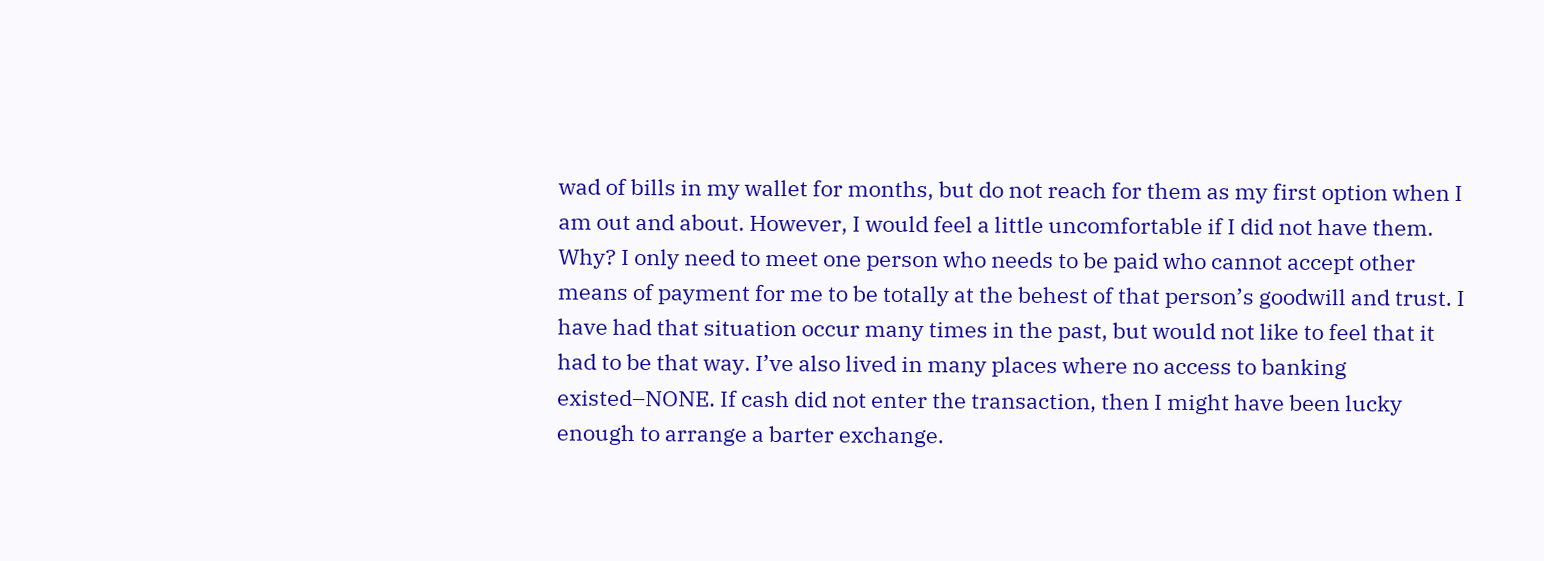wad of bills in my wallet for months, but do not reach for them as my first option when I am out and about. However, I would feel a little uncomfortable if I did not have them. Why? I only need to meet one person who needs to be paid who cannot accept other means of payment for me to be totally at the behest of that person’s goodwill and trust. I have had that situation occur many times in the past, but would not like to feel that it had to be that way. I’ve also lived in many places where no access to banking existed–NONE. If cash did not enter the transaction, then I might have been lucky enough to arrange a barter exchange.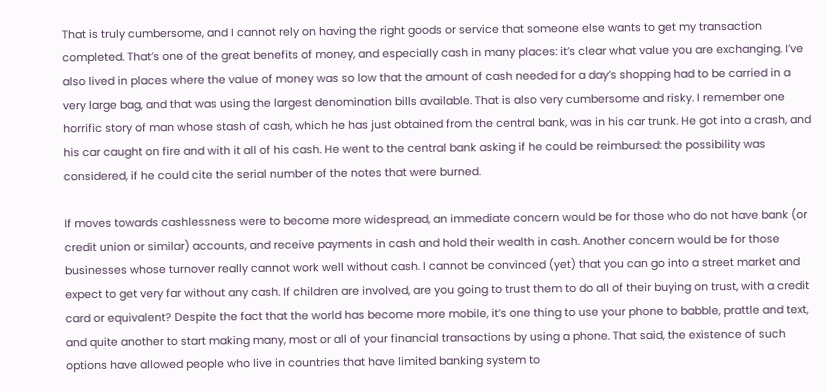That is truly cumbersome, and I cannot rely on having the right goods or service that someone else wants to get my transaction completed. That’s one of the great benefits of money, and especially cash in many places: it’s clear what value you are exchanging. I’ve also lived in places where the value of money was so low that the amount of cash needed for a day’s shopping had to be carried in a very large bag, and that was using the largest denomination bills available. That is also very cumbersome and risky. I remember one horrific story of man whose stash of cash, which he has just obtained from the central bank, was in his car trunk. He got into a crash, and his car caught on fire and with it all of his cash. He went to the central bank asking if he could be reimbursed: the possibility was considered, if he could cite the serial number of the notes that were burned.

If moves towards cashlessness were to become more widespread, an immediate concern would be for those who do not have bank (or credit union or similar) accounts, and receive payments in cash and hold their wealth in cash. Another concern would be for those businesses whose turnover really cannot work well without cash. I cannot be convinced (yet) that you can go into a street market and expect to get very far without any cash. If children are involved, are you going to trust them to do all of their buying on trust, with a credit card or equivalent? Despite the fact that the world has become more mobile, it’s one thing to use your phone to babble, prattle and text, and quite another to start making many, most or all of your financial transactions by using a phone. That said, the existence of such options have allowed people who live in countries that have limited banking system to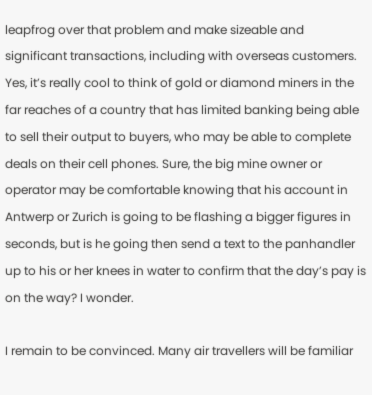leapfrog over that problem and make sizeable and significant transactions, including with overseas customers. Yes, it’s really cool to think of gold or diamond miners in the far reaches of a country that has limited banking being able to sell their output to buyers, who may be able to complete deals on their cell phones. Sure, the big mine owner or operator may be comfortable knowing that his account in Antwerp or Zurich is going to be flashing a bigger figures in seconds, but is he going then send a text to the panhandler up to his or her knees in water to confirm that the day’s pay is on the way? I wonder.

I remain to be convinced. Many air travellers will be familiar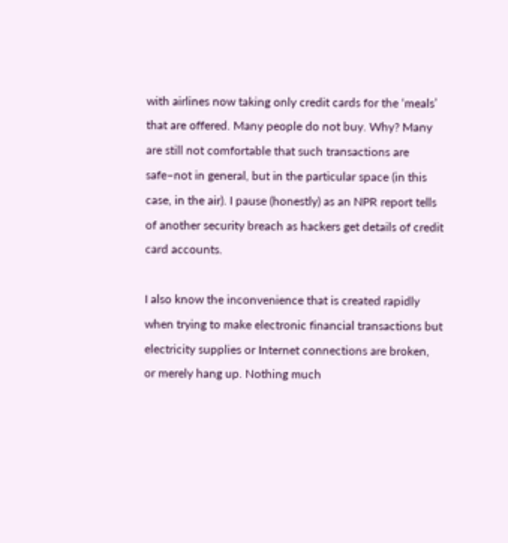with airlines now taking only credit cards for the ‘meals’ that are offered. Many people do not buy. Why? Many are still not comfortable that such transactions are safe–not in general, but in the particular space (in this case, in the air). I pause (honestly) as an NPR report tells of another security breach as hackers get details of credit card accounts.

I also know the inconvenience that is created rapidly when trying to make electronic financial transactions but electricity supplies or Internet connections are broken, or merely hang up. Nothing much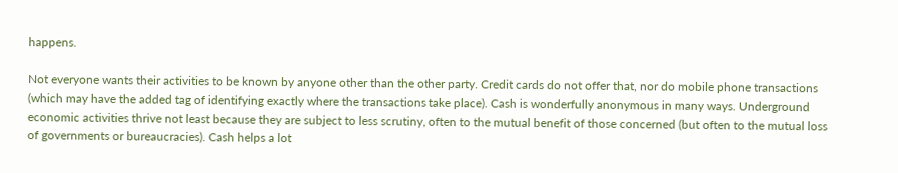happens.

Not everyone wants their activities to be known by anyone other than the other party. Credit cards do not offer that, nor do mobile phone transactions (which may have the added tag of identifying exactly where the transactions take place). Cash is wonderfully anonymous in many ways. Underground economic activities thrive not least because they are subject to less scrutiny, often to the mutual benefit of those concerned (but often to the mutual loss of governments or bureaucracies). Cash helps a lot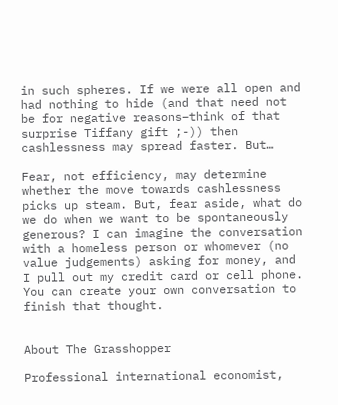in such spheres. If we were all open and had nothing to hide (and that need not be for negative reasons–think of that surprise Tiffany gift ;-)) then cashlessness may spread faster. But…

Fear, not efficiency, may determine whether the move towards cashlessness picks up steam. But, fear aside, what do we do when we want to be spontaneously generous? I can imagine the conversation with a homeless person or whomever (no value judgements) asking for money, and I pull out my credit card or cell phone. You can create your own conversation to finish that thought.


About The Grasshopper

Professional international economist,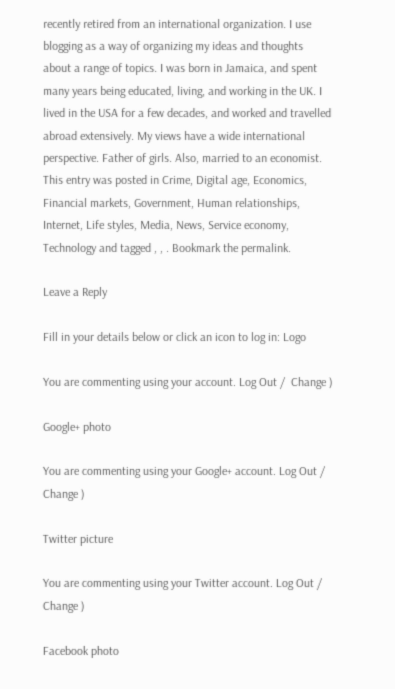recently retired from an international organization. I use blogging as a way of organizing my ideas and thoughts about a range of topics. I was born in Jamaica, and spent many years being educated, living, and working in the UK. I lived in the USA for a few decades, and worked and travelled abroad extensively. My views have a wide international perspective. Father of girls. Also, married to an economist.
This entry was posted in Crime, Digital age, Economics, Financial markets, Government, Human relationships, Internet, Life styles, Media, News, Service economy, Technology and tagged , , . Bookmark the permalink.

Leave a Reply

Fill in your details below or click an icon to log in: Logo

You are commenting using your account. Log Out /  Change )

Google+ photo

You are commenting using your Google+ account. Log Out /  Change )

Twitter picture

You are commenting using your Twitter account. Log Out /  Change )

Facebook photo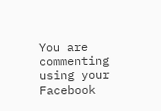You are commenting using your Facebook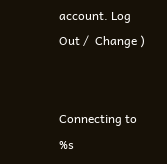account. Log Out /  Change )


Connecting to %s